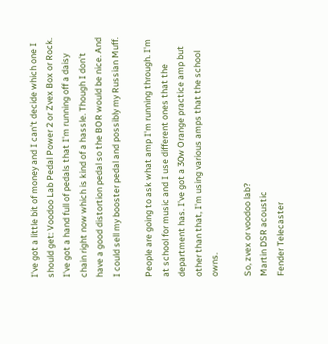I've got a little bit of money and I can't decide which one I should get: Voodoo Lab Pedal Power 2 or Zvex Box or Rock. I've got a hand full of pedals that I'm running off a daisy chain right now which is kind of a hassle. Though I don't have a good distortion pedal so the BOR would be nice. And I could sell my booster pedal and possibly my Russian Muff.

People are going to ask what amp I'm running through. I'm at school for music and I use different ones that the department has. I've got a 30w Orange practice amp but other than that, I'm using various amps that the school owns.

So, zvex or voodoo lab?
Martin DSR acoustic
Fender Telecaster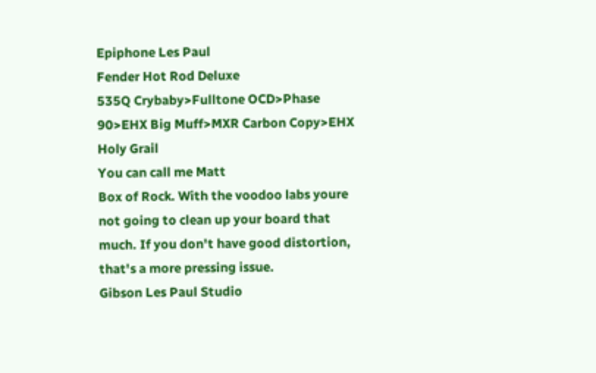Epiphone Les Paul
Fender Hot Rod Deluxe
535Q Crybaby>Fulltone OCD>Phase 90>EHX Big Muff>MXR Carbon Copy>EHX Holy Grail
You can call me Matt
Box of Rock. With the voodoo labs youre not going to clean up your board that much. If you don't have good distortion, that's a more pressing issue.
Gibson Les Paul Studio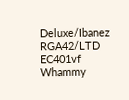Deluxe/Ibanez RGA42/LTD EC401vf
Whammy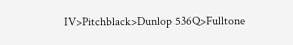IV>Pitchblack>Dunlop 536Q>Fulltone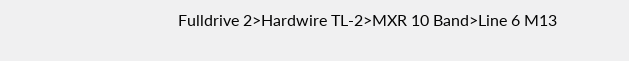Fulldrive 2>Hardwire TL-2>MXR 10 Band>Line 6 M13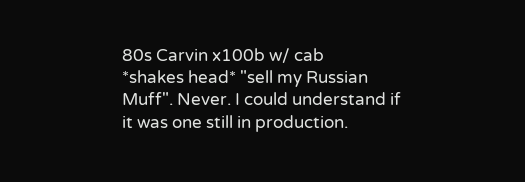80s Carvin x100b w/ cab
*shakes head* "sell my Russian Muff". Never. I could understand if it was one still in production.